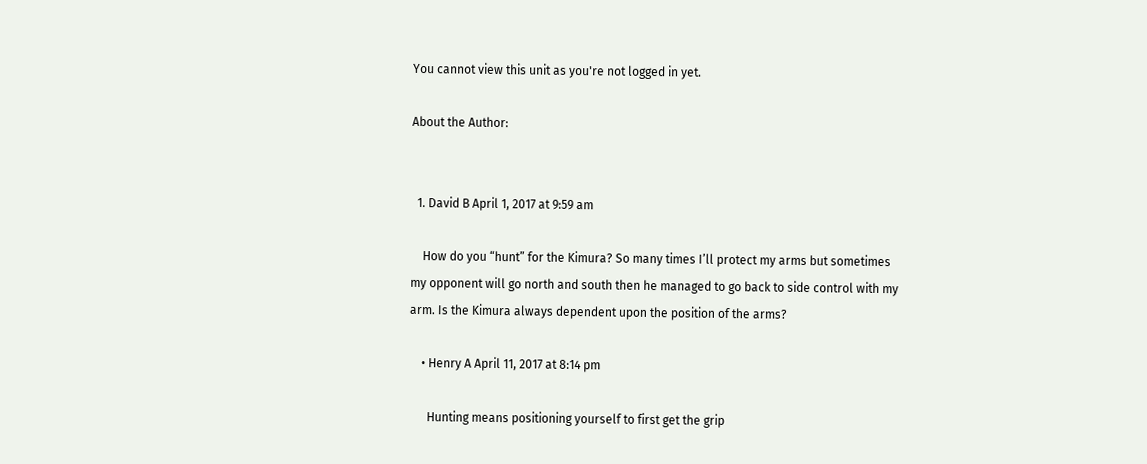You cannot view this unit as you're not logged in yet.

About the Author:


  1. David B April 1, 2017 at 9:59 am

    How do you “hunt” for the Kimura? So many times I’ll protect my arms but sometimes my opponent will go north and south then he managed to go back to side control with my arm. Is the Kimura always dependent upon the position of the arms?

    • Henry A April 11, 2017 at 8:14 pm

      Hunting means positioning yourself to first get the grip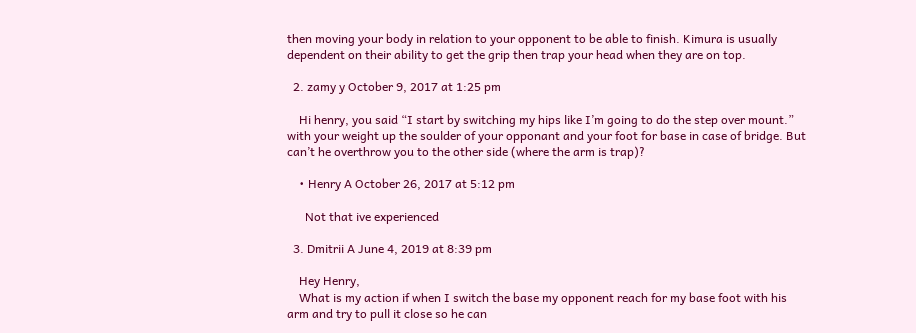then moving your body in relation to your opponent to be able to finish. Kimura is usually dependent on their ability to get the grip then trap your head when they are on top.

  2. zamy y October 9, 2017 at 1:25 pm

    Hi henry, you said “I start by switching my hips like I’m going to do the step over mount.” with your weight up the soulder of your opponant and your foot for base in case of bridge. But can’t he overthrow you to the other side (where the arm is trap)?

    • Henry A October 26, 2017 at 5:12 pm

      Not that ive experienced

  3. Dmitrii A June 4, 2019 at 8:39 pm

    Hey Henry,
    What is my action if when I switch the base my opponent reach for my base foot with his arm and try to pull it close so he can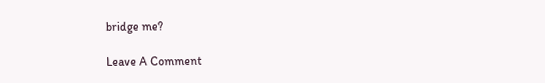bridge me?

Leave A Comment